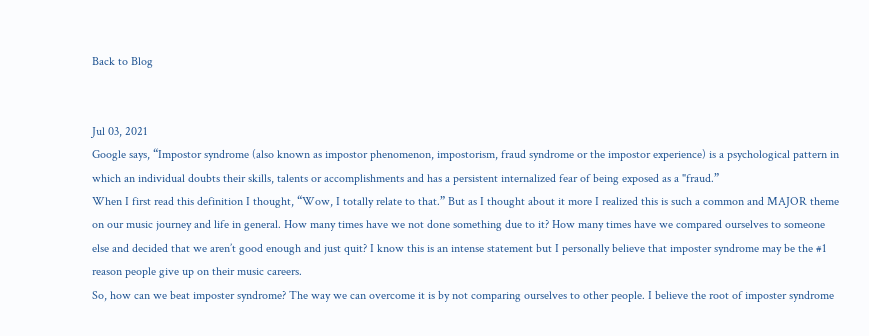Back to Blog


Jul 03, 2021
Google says, “Impostor syndrome (also known as impostor phenomenon, impostorism, fraud syndrome or the impostor experience) is a psychological pattern in which an individual doubts their skills, talents or accomplishments and has a persistent internalized fear of being exposed as a "fraud.”
When I first read this definition I thought, “Wow, I totally relate to that.” But as I thought about it more I realized this is such a common and MAJOR theme on our music journey and life in general. How many times have we not done something due to it? How many times have we compared ourselves to someone else and decided that we aren’t good enough and just quit? I know this is an intense statement but I personally believe that imposter syndrome may be the #1 reason people give up on their music careers.
So, how can we beat imposter syndrome? The way we can overcome it is by not comparing ourselves to other people. I believe the root of imposter syndrome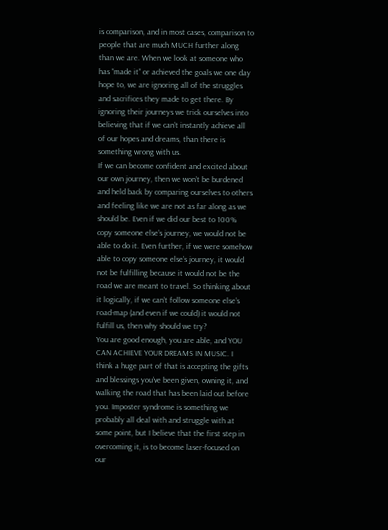is comparison, and in most cases, comparison to people that are much MUCH further along than we are. When we look at someone who has “made it” or achieved the goals we one day hope to, we are ignoring all of the struggles and sacrifices they made to get there. By ignoring their journeys we trick ourselves into believing that if we can’t instantly achieve all of our hopes and dreams, than there is something wrong with us.
If we can become confident and excited about our own journey, then we won’t be burdened and held back by comparing ourselves to others and feeling like we are not as far along as we should be. Even if we did our best to 100% copy someone else’s journey, we would not be able to do it. Even further, if we were somehow able to copy someone else’s journey, it would not be fulfilling because it would not be the road we are meant to travel. So thinking about it logically, if we can’t follow someone else’s road-map (and even if we could) it would not fulfill us, then why should we try?
You are good enough, you are able, and YOU CAN ACHIEVE YOUR DREAMS IN MUSIC. I think a huge part of that is accepting the gifts and blessings you’ve been given, owning it, and walking the road that has been laid out before you. Imposter syndrome is something we probably all deal with and struggle with at some point, but I believe that the first step in overcoming it, is to become laser-focused on our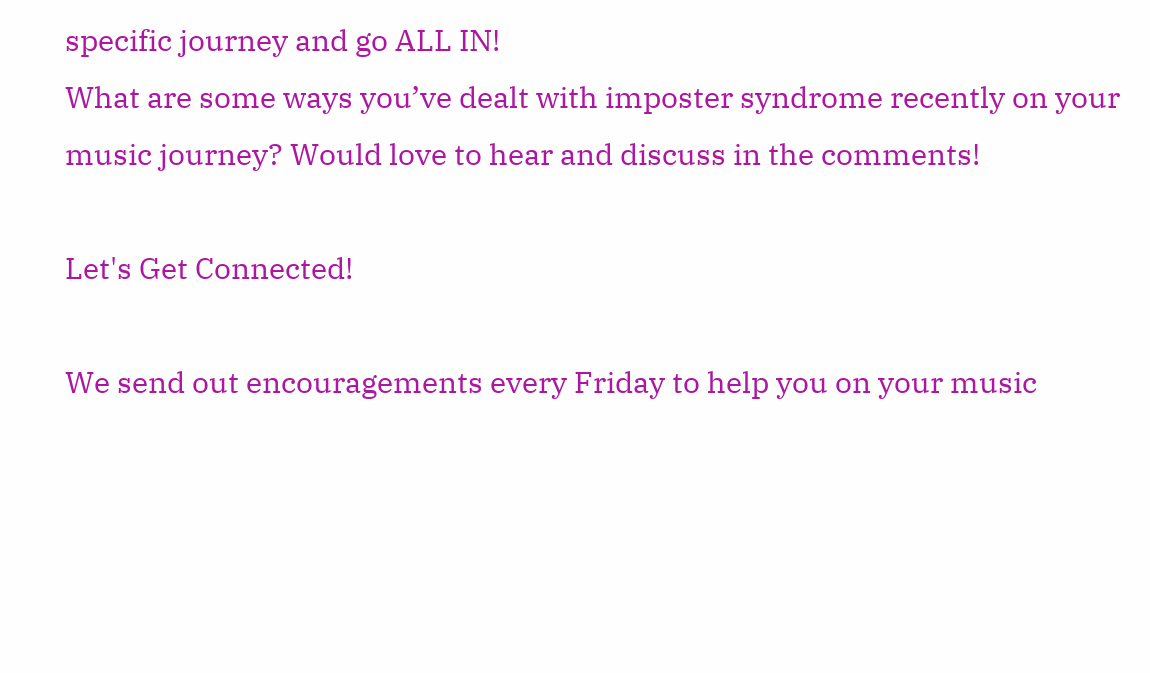specific journey and go ALL IN!
What are some ways you’ve dealt with imposter syndrome recently on your music journey? Would love to hear and discuss in the comments!

Let's Get Connected!

We send out encouragements every Friday to help you on your music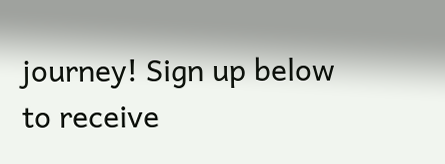journey! Sign up below to receive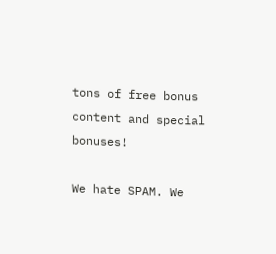tons of free bonus content and special bonuses!

We hate SPAM. We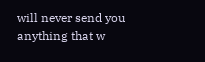will never send you anything that w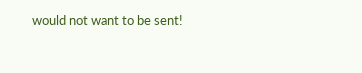would not want to be sent!